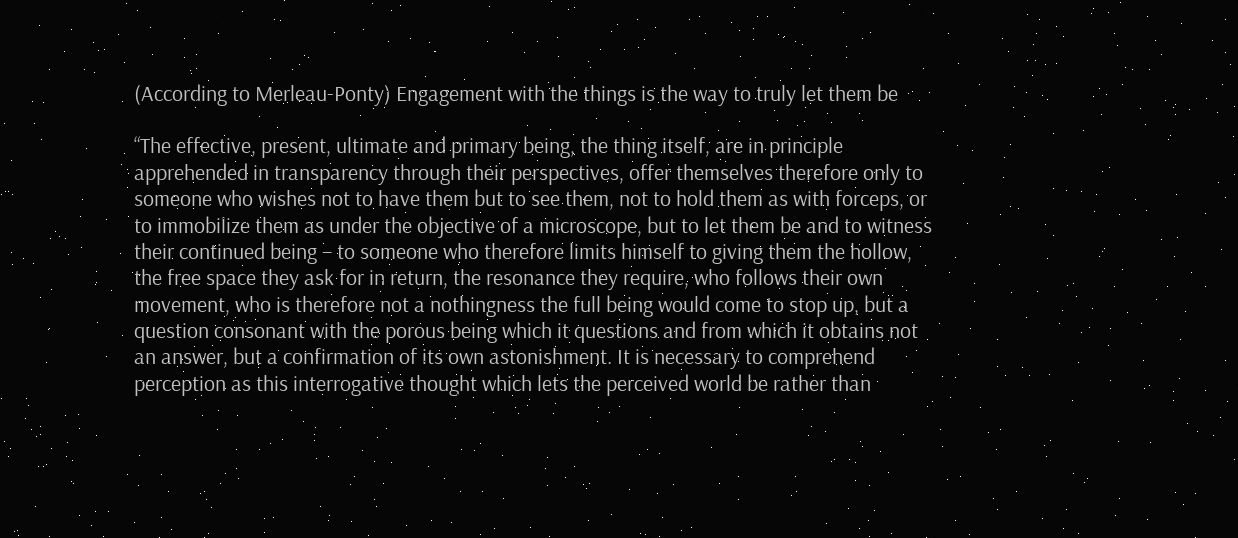(According to Merleau-Ponty) Engagement with the things is the way to truly let them be

“The effective, present, ultimate and primary being, the thing itself, are in principle apprehended in transparency through their perspectives, offer themselves therefore only to someone who wishes not to have them but to see them, not to hold them as with forceps, or to immobilize them as under the objective of a microscope, but to let them be and to witness their continued being – to someone who therefore limits himself to giving them the hollow, the free space they ask for in return, the resonance they require, who follows their own movement, who is therefore not a nothingness the full being would come to stop up, but a question consonant with the porous being which it questions and from which it obtains not an answer, but a confirmation of its own astonishment. It is necessary to comprehend perception as this interrogative thought which lets the perceived world be rather than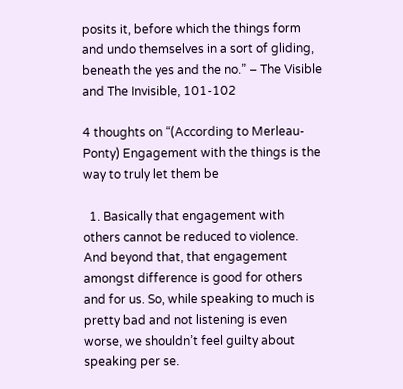posits it, before which the things form and undo themselves in a sort of gliding, beneath the yes and the no.” – The Visible and The Invisible, 101-102

4 thoughts on “(According to Merleau-Ponty) Engagement with the things is the way to truly let them be

  1. Basically that engagement with others cannot be reduced to violence. And beyond that, that engagement amongst difference is good for others and for us. So, while speaking to much is pretty bad and not listening is even worse, we shouldn’t feel guilty about speaking per se.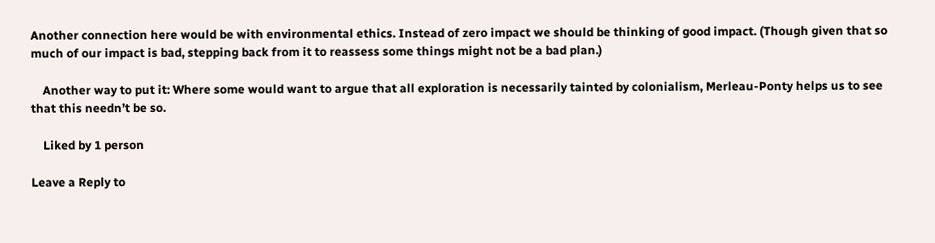Another connection here would be with environmental ethics. Instead of zero impact we should be thinking of good impact. (Though given that so much of our impact is bad, stepping back from it to reassess some things might not be a bad plan.)

    Another way to put it: Where some would want to argue that all exploration is necessarily tainted by colonialism, Merleau-Ponty helps us to see that this needn’t be so.

    Liked by 1 person

Leave a Reply to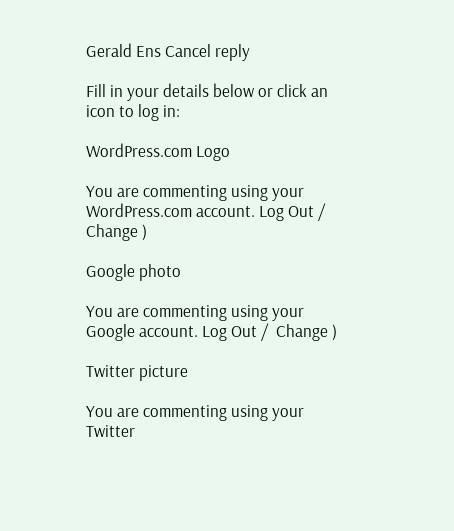Gerald Ens Cancel reply

Fill in your details below or click an icon to log in:

WordPress.com Logo

You are commenting using your WordPress.com account. Log Out /  Change )

Google photo

You are commenting using your Google account. Log Out /  Change )

Twitter picture

You are commenting using your Twitter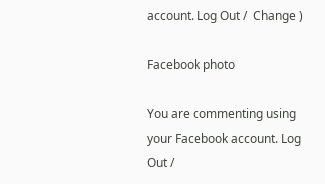account. Log Out /  Change )

Facebook photo

You are commenting using your Facebook account. Log Out /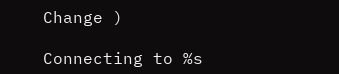Change )

Connecting to %s